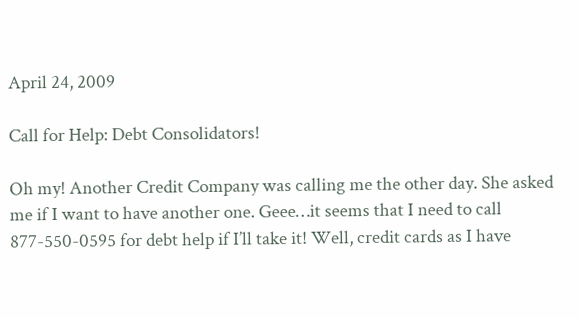April 24, 2009

Call for Help: Debt Consolidators!

Oh my! Another Credit Company was calling me the other day. She asked me if I want to have another one. Geee…it seems that I need to call 877-550-0595 for debt help if I’ll take it! Well, credit cards as I have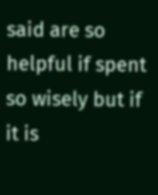said are so helpful if spent so wisely but if it is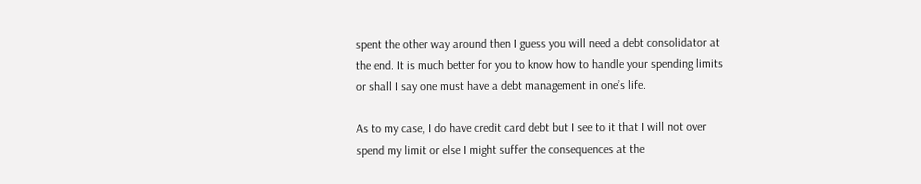spent the other way around then I guess you will need a debt consolidator at the end. It is much better for you to know how to handle your spending limits or shall I say one must have a debt management in one’s life.

As to my case, I do have credit card debt but I see to it that I will not over spend my limit or else I might suffer the consequences at the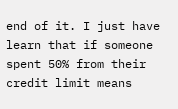end of it. I just have learn that if someone spent 50% from their credit limit means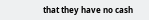that they have no cash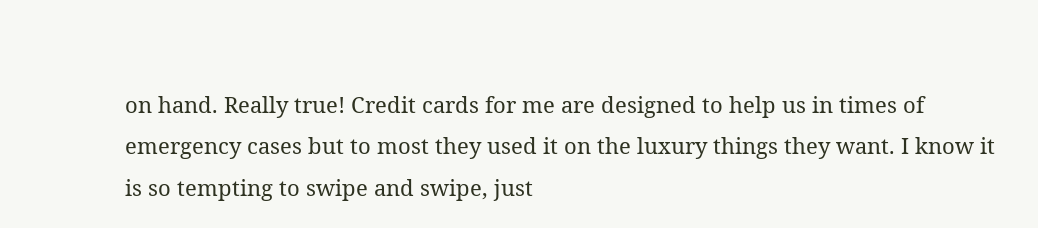on hand. Really true! Credit cards for me are designed to help us in times of emergency cases but to most they used it on the luxury things they want. I know it is so tempting to swipe and swipe, just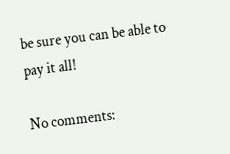be sure you can be able to pay it all!

No comments: